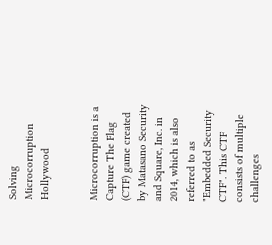Solving Microcorruption Hollywood


Microcorruption is a Capture The Flag (CTF) game created by Matasano Security and Square, Inc. in 2014, which is also referred to as "Embedded Security CTF". This CTF consists of multiple challenges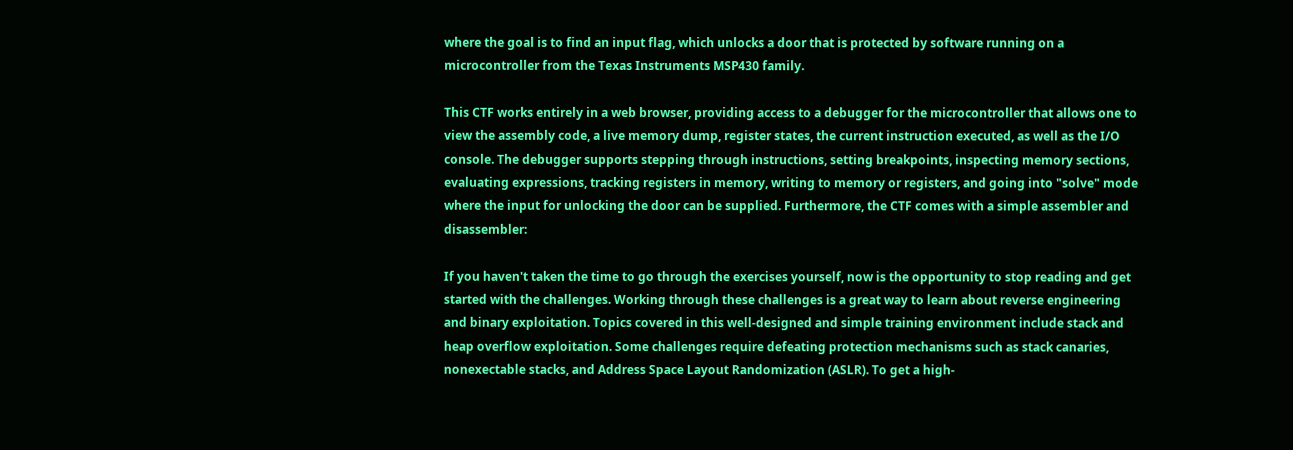where the goal is to find an input flag, which unlocks a door that is protected by software running on a microcontroller from the Texas Instruments MSP430 family.

This CTF works entirely in a web browser, providing access to a debugger for the microcontroller that allows one to view the assembly code, a live memory dump, register states, the current instruction executed, as well as the I/O console. The debugger supports stepping through instructions, setting breakpoints, inspecting memory sections, evaluating expressions, tracking registers in memory, writing to memory or registers, and going into "solve" mode where the input for unlocking the door can be supplied. Furthermore, the CTF comes with a simple assembler and disassembler:

If you haven't taken the time to go through the exercises yourself, now is the opportunity to stop reading and get started with the challenges. Working through these challenges is a great way to learn about reverse engineering and binary exploitation. Topics covered in this well-designed and simple training environment include stack and heap overflow exploitation. Some challenges require defeating protection mechanisms such as stack canaries, nonexectable stacks, and Address Space Layout Randomization (ASLR). To get a high-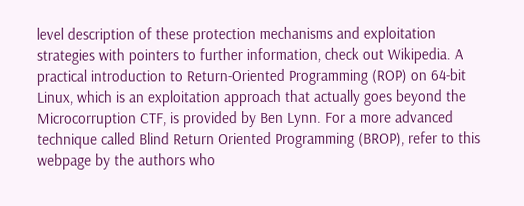level description of these protection mechanisms and exploitation strategies with pointers to further information, check out Wikipedia. A practical introduction to Return-Oriented Programming (ROP) on 64-bit Linux, which is an exploitation approach that actually goes beyond the Microcorruption CTF, is provided by Ben Lynn. For a more advanced technique called Blind Return Oriented Programming (BROP), refer to this webpage by the authors who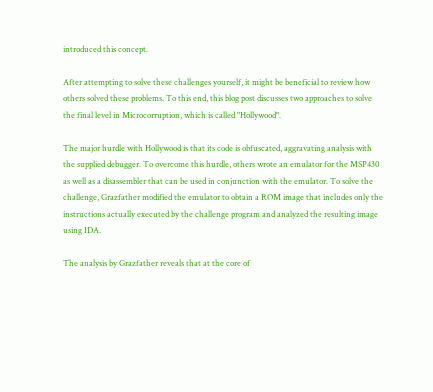introduced this concept.

After attempting to solve these challenges yourself, it might be beneficial to review how others solved these problems. To this end, this blog post discusses two approaches to solve the final level in Microcorruption, which is called "Hollywood".

The major hurdle with Hollywood is that its code is obfuscated, aggravating analysis with the supplied debugger. To overcome this hurdle, others wrote an emulator for the MSP430 as well as a disassembler that can be used in conjunction with the emulator. To solve the challenge, Grazfather modified the emulator to obtain a ROM image that includes only the instructions actually executed by the challenge program and analyzed the resulting image using IDA.

The analysis by Grazfather reveals that at the core of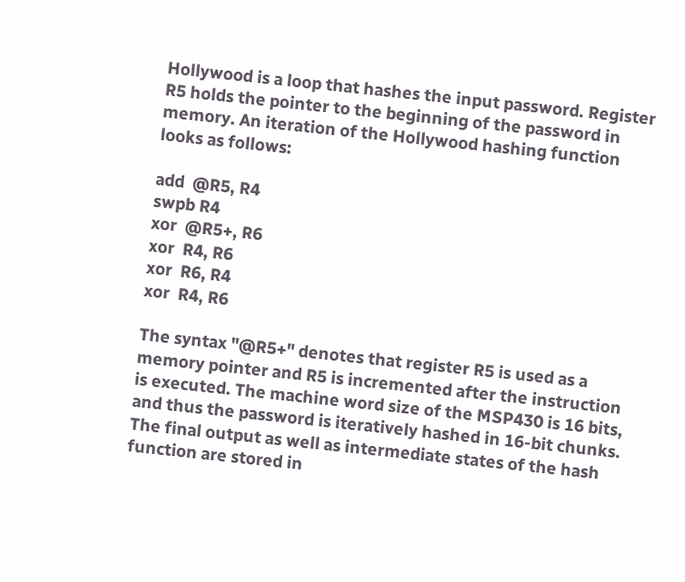Hollywood is a loop that hashes the input password. Register R5 holds the pointer to the beginning of the password in memory. An iteration of the Hollywood hashing function looks as follows:

add  @R5, R4
swpb R4
xor  @R5+, R6
xor  R4, R6
xor  R6, R4
xor  R4, R6

The syntax "@R5+" denotes that register R5 is used as a memory pointer and R5 is incremented after the instruction is executed. The machine word size of the MSP430 is 16 bits, and thus the password is iteratively hashed in 16-bit chunks. The final output as well as intermediate states of the hash function are stored in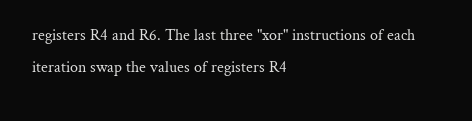registers R4 and R6. The last three "xor" instructions of each iteration swap the values of registers R4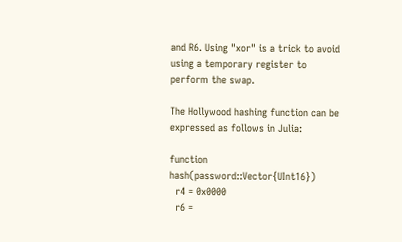and R6. Using "xor" is a trick to avoid using a temporary register to perform the swap.

The Hollywood hashing function can be expressed as follows in Julia:

function hash(password::Vector{UInt16})
  r4 = 0x0000
  r6 =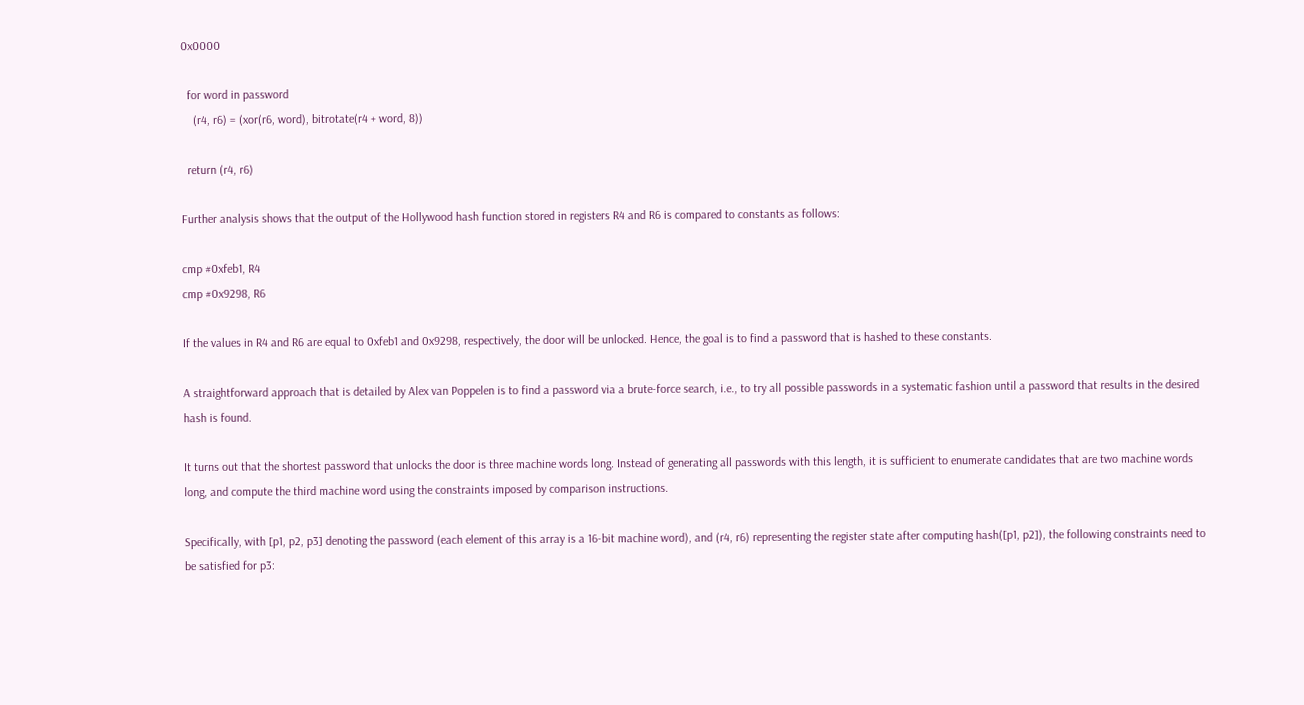0x0000

  for word in password
    (r4, r6) = (xor(r6, word), bitrotate(r4 + word, 8))

  return (r4, r6)

Further analysis shows that the output of the Hollywood hash function stored in registers R4 and R6 is compared to constants as follows:

cmp #0xfeb1, R4
cmp #0x9298, R6

If the values in R4 and R6 are equal to 0xfeb1 and 0x9298, respectively, the door will be unlocked. Hence, the goal is to find a password that is hashed to these constants.

A straightforward approach that is detailed by Alex van Poppelen is to find a password via a brute-force search, i.e., to try all possible passwords in a systematic fashion until a password that results in the desired hash is found.

It turns out that the shortest password that unlocks the door is three machine words long. Instead of generating all passwords with this length, it is sufficient to enumerate candidates that are two machine words long, and compute the third machine word using the constraints imposed by comparison instructions.

Specifically, with [p1, p2, p3] denoting the password (each element of this array is a 16-bit machine word), and (r4, r6) representing the register state after computing hash([p1, p2]), the following constraints need to be satisfied for p3: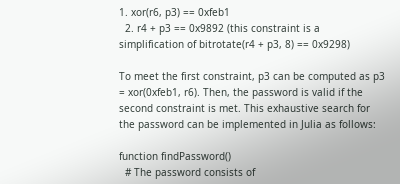1. xor(r6, p3) == 0xfeb1
  2. r4 + p3 == 0x9892 (this constraint is a simplification of bitrotate(r4 + p3, 8) == 0x9298)

To meet the first constraint, p3 can be computed as p3 = xor(0xfeb1, r6). Then, the password is valid if the second constraint is met. This exhaustive search for the password can be implemented in Julia as follows:

function findPassword()
  # The password consists of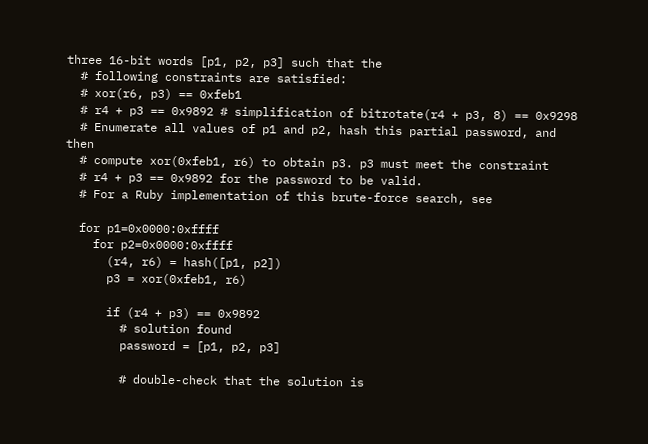three 16-bit words [p1, p2, p3] such that the
  # following constraints are satisfied:
  # xor(r6, p3) == 0xfeb1
  # r4 + p3 == 0x9892 # simplification of bitrotate(r4 + p3, 8) == 0x9298
  # Enumerate all values of p1 and p2, hash this partial password, and then
  # compute xor(0xfeb1, r6) to obtain p3. p3 must meet the constraint
  # r4 + p3 == 0x9892 for the password to be valid.
  # For a Ruby implementation of this brute-force search, see

  for p1=0x0000:0xffff
    for p2=0x0000:0xffff
      (r4, r6) = hash([p1, p2])
      p3 = xor(0xfeb1, r6)

      if (r4 + p3) == 0x9892
        # solution found
        password = [p1, p2, p3]

        # double-check that the solution is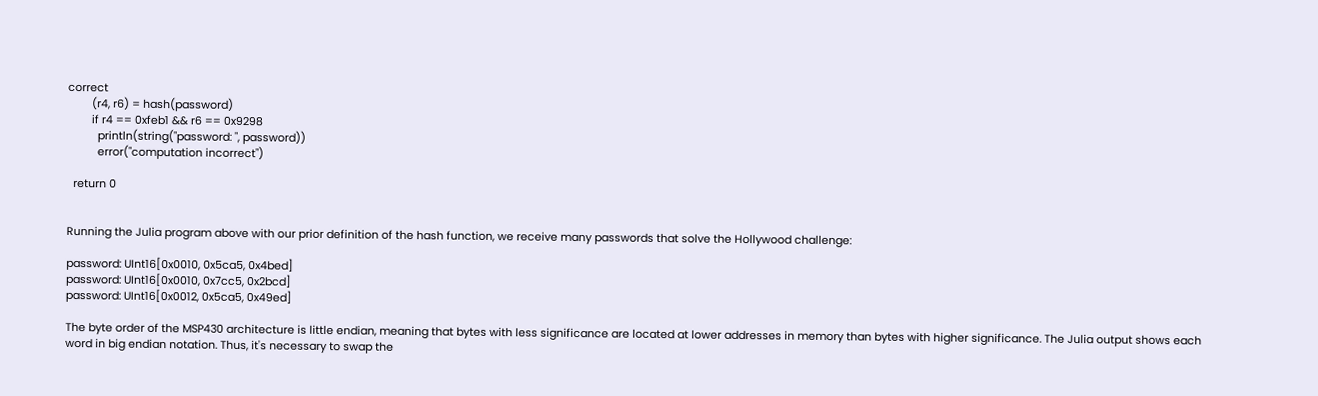correct
        (r4, r6) = hash(password)
        if r4 == 0xfeb1 && r6 == 0x9298
          println(string("password: ", password))
          error("computation incorrect")

  return 0


Running the Julia program above with our prior definition of the hash function, we receive many passwords that solve the Hollywood challenge:

password: UInt16[0x0010, 0x5ca5, 0x4bed]
password: UInt16[0x0010, 0x7cc5, 0x2bcd]
password: UInt16[0x0012, 0x5ca5, 0x49ed]

The byte order of the MSP430 architecture is little endian, meaning that bytes with less significance are located at lower addresses in memory than bytes with higher significance. The Julia output shows each word in big endian notation. Thus, it's necessary to swap the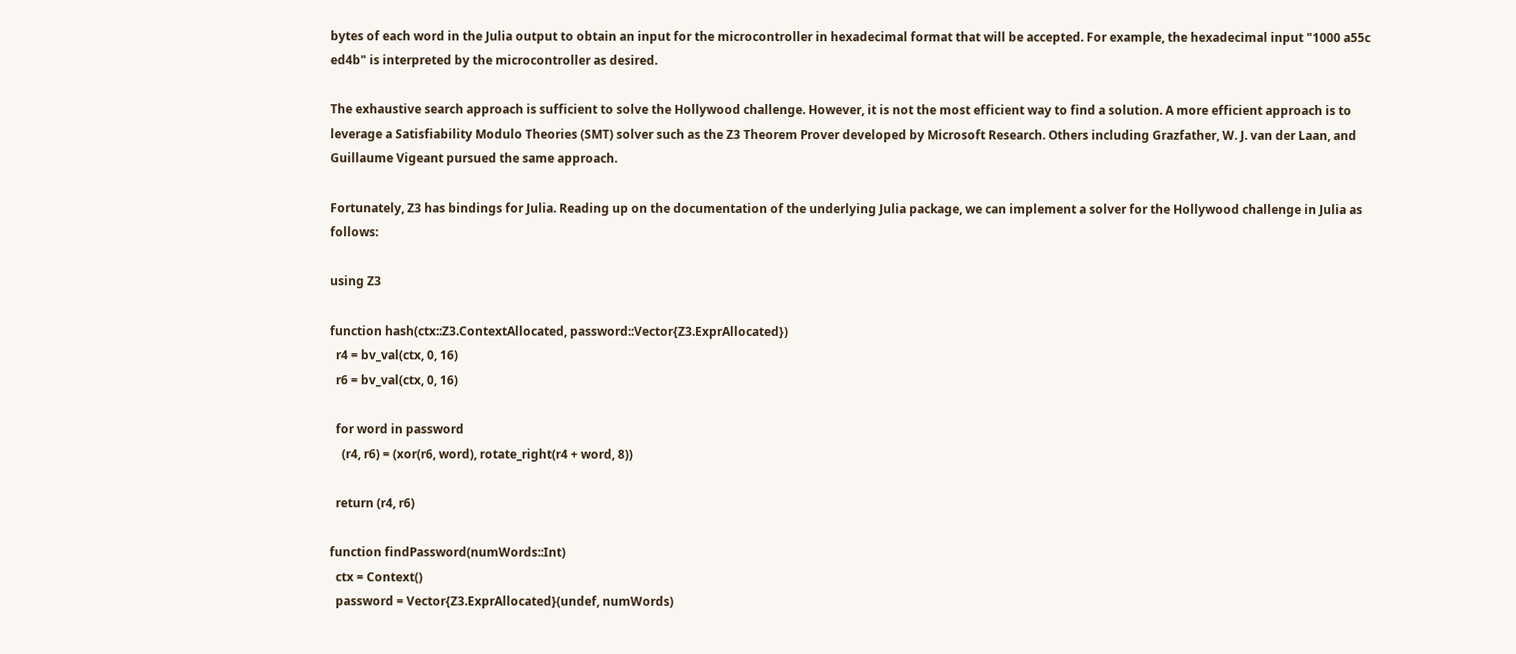bytes of each word in the Julia output to obtain an input for the microcontroller in hexadecimal format that will be accepted. For example, the hexadecimal input "1000 a55c ed4b" is interpreted by the microcontroller as desired.

The exhaustive search approach is sufficient to solve the Hollywood challenge. However, it is not the most efficient way to find a solution. A more efficient approach is to leverage a Satisfiability Modulo Theories (SMT) solver such as the Z3 Theorem Prover developed by Microsoft Research. Others including Grazfather, W. J. van der Laan, and Guillaume Vigeant pursued the same approach.

Fortunately, Z3 has bindings for Julia. Reading up on the documentation of the underlying Julia package, we can implement a solver for the Hollywood challenge in Julia as follows:

using Z3

function hash(ctx::Z3.ContextAllocated, password::Vector{Z3.ExprAllocated})
  r4 = bv_val(ctx, 0, 16)
  r6 = bv_val(ctx, 0, 16)

  for word in password
    (r4, r6) = (xor(r6, word), rotate_right(r4 + word, 8))

  return (r4, r6)

function findPassword(numWords::Int)
  ctx = Context()
  password = Vector{Z3.ExprAllocated}(undef, numWords)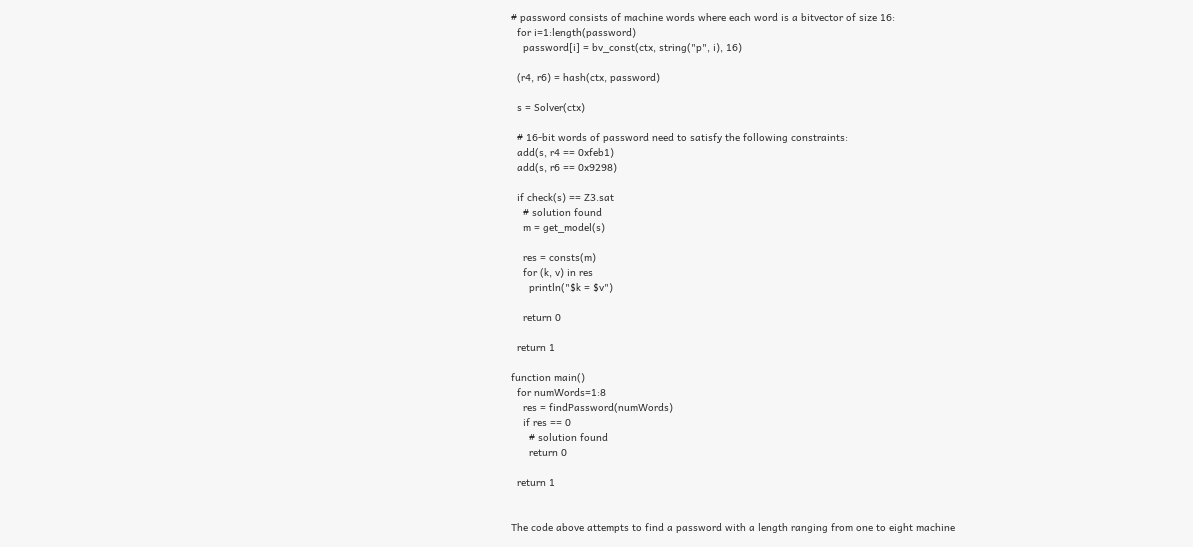# password consists of machine words where each word is a bitvector of size 16:
  for i=1:length(password)
    password[i] = bv_const(ctx, string("p", i), 16)

  (r4, r6) = hash(ctx, password)

  s = Solver(ctx)

  # 16-bit words of password need to satisfy the following constraints:
  add(s, r4 == 0xfeb1)
  add(s, r6 == 0x9298)

  if check(s) == Z3.sat
    # solution found
    m = get_model(s)

    res = consts(m)
    for (k, v) in res
      println("$k = $v")

    return 0

  return 1

function main()
  for numWords=1:8
    res = findPassword(numWords)
    if res == 0
      # solution found
      return 0

  return 1


The code above attempts to find a password with a length ranging from one to eight machine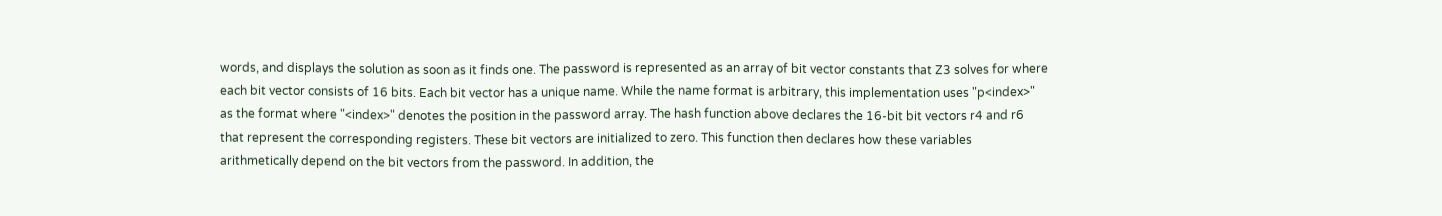words, and displays the solution as soon as it finds one. The password is represented as an array of bit vector constants that Z3 solves for where each bit vector consists of 16 bits. Each bit vector has a unique name. While the name format is arbitrary, this implementation uses "p<index>" as the format where "<index>" denotes the position in the password array. The hash function above declares the 16-bit bit vectors r4 and r6 that represent the corresponding registers. These bit vectors are initialized to zero. This function then declares how these variables arithmetically depend on the bit vectors from the password. In addition, the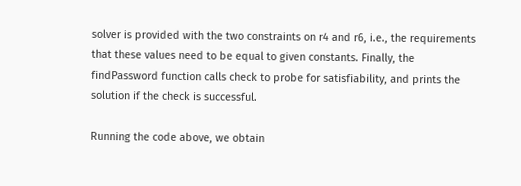solver is provided with the two constraints on r4 and r6, i.e., the requirements that these values need to be equal to given constants. Finally, the findPassword function calls check to probe for satisfiability, and prints the solution if the check is successful.

Running the code above, we obtain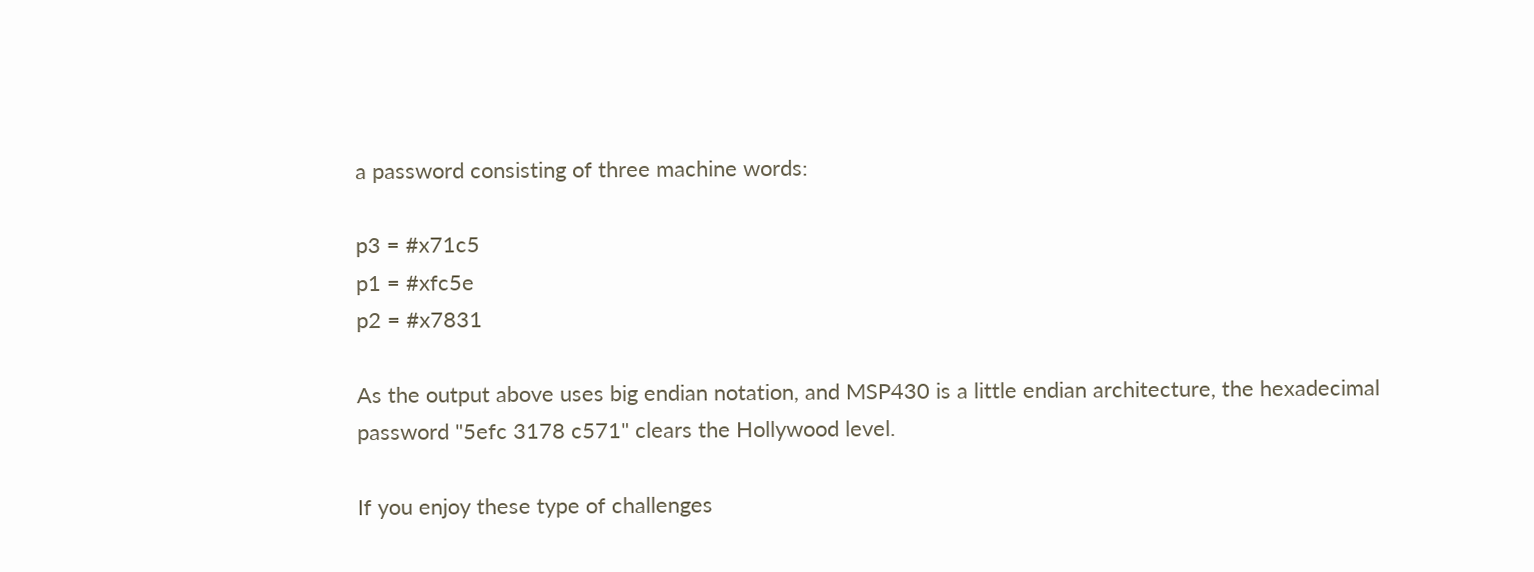a password consisting of three machine words:

p3 = #x71c5
p1 = #xfc5e
p2 = #x7831

As the output above uses big endian notation, and MSP430 is a little endian architecture, the hexadecimal password "5efc 3178 c571" clears the Hollywood level.

If you enjoy these type of challenges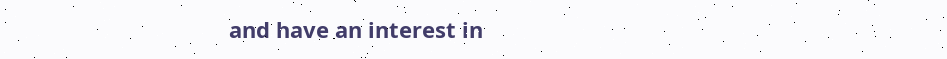and have an interest in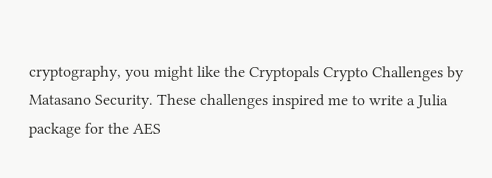cryptography, you might like the Cryptopals Crypto Challenges by Matasano Security. These challenges inspired me to write a Julia package for the AES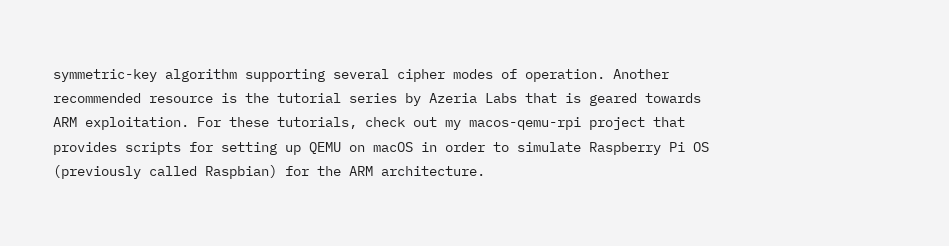symmetric-key algorithm supporting several cipher modes of operation. Another recommended resource is the tutorial series by Azeria Labs that is geared towards ARM exploitation. For these tutorials, check out my macos-qemu-rpi project that provides scripts for setting up QEMU on macOS in order to simulate Raspberry Pi OS (previously called Raspbian) for the ARM architecture.